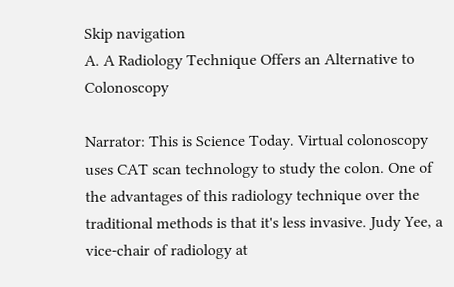Skip navigation
A. A Radiology Technique Offers an Alternative to Colonoscopy

Narrator: This is Science Today. Virtual colonoscopy uses CAT scan technology to study the colon. One of the advantages of this radiology technique over the traditional methods is that it's less invasive. Judy Yee, a vice-chair of radiology at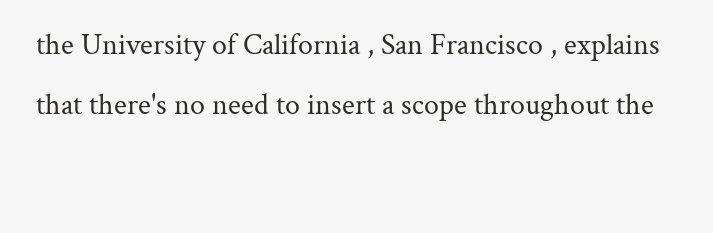the University of California , San Francisco , explains that there's no need to insert a scope throughout the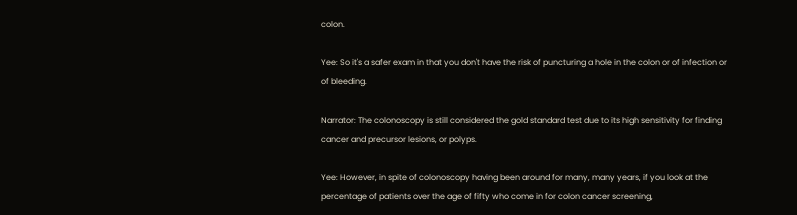colon.

Yee: So it's a safer exam in that you don't have the risk of puncturing a hole in the colon or of infection or of bleeding.

Narrator: The colonoscopy is still considered the gold standard test due to its high sensitivity for finding cancer and precursor lesions, or polyps.

Yee: However, in spite of colonoscopy having been around for many, many years, if you look at the percentage of patients over the age of fifty who come in for colon cancer screening,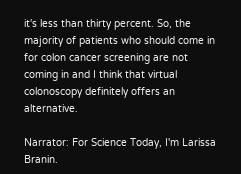it's less than thirty percent. So, the majority of patients who should come in for colon cancer screening are not coming in and I think that virtual colonoscopy definitely offers an alternative.

Narrator: For Science Today, I'm Larissa Branin.